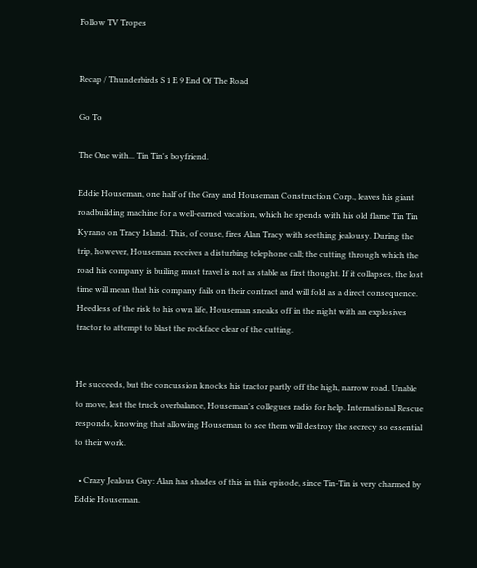Follow TV Tropes


Recap / Thunderbirds S 1 E 9 End Of The Road

Go To

The One with... Tin Tin's boyfriend.

Eddie Houseman, one half of the Gray and Houseman Construction Corp., leaves his giant roadbuilding machine for a well-earned vacation, which he spends with his old flame Tin Tin Kyrano on Tracy Island. This, of couse, fires Alan Tracy with seething jealousy. During the trip, however, Houseman receives a disturbing telephone call; the cutting through which the road his company is builing must travel is not as stable as first thought. If it collapses, the lost time will mean that his company fails on their contract and will fold as a direct consequence. Heedless of the risk to his own life, Houseman sneaks off in the night with an explosives tractor to attempt to blast the rockface clear of the cutting.


He succeeds, but the concussion knocks his tractor partly off the high, narrow road. Unable to move, lest the truck overbalance, Houseman's collegues radio for help. International Rescue responds, knowing that allowing Houseman to see them will destroy the secrecy so essential to their work.

  • Crazy Jealous Guy: Alan has shades of this in this episode, since Tin-Tin is very charmed by Eddie Houseman.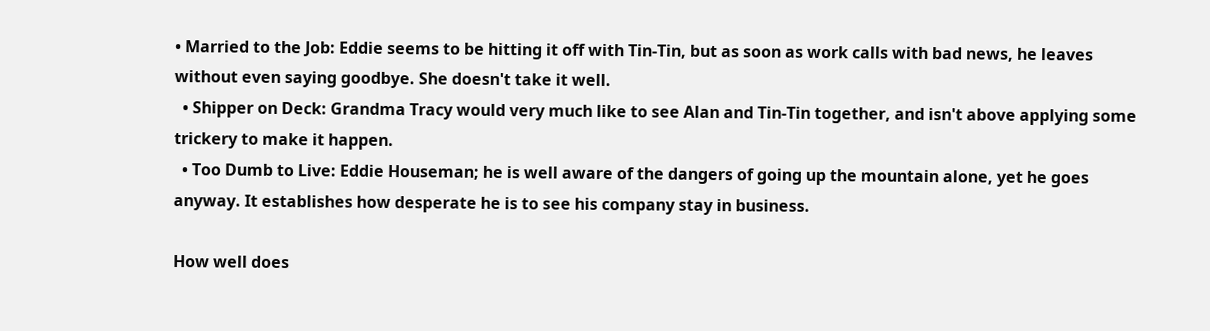• Married to the Job: Eddie seems to be hitting it off with Tin-Tin, but as soon as work calls with bad news, he leaves without even saying goodbye. She doesn't take it well.
  • Shipper on Deck: Grandma Tracy would very much like to see Alan and Tin-Tin together, and isn't above applying some trickery to make it happen.
  • Too Dumb to Live: Eddie Houseman; he is well aware of the dangers of going up the mountain alone, yet he goes anyway. It establishes how desperate he is to see his company stay in business.

How well does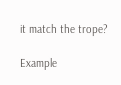it match the trope?

Example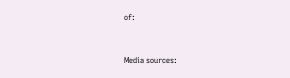of:


Media sources: